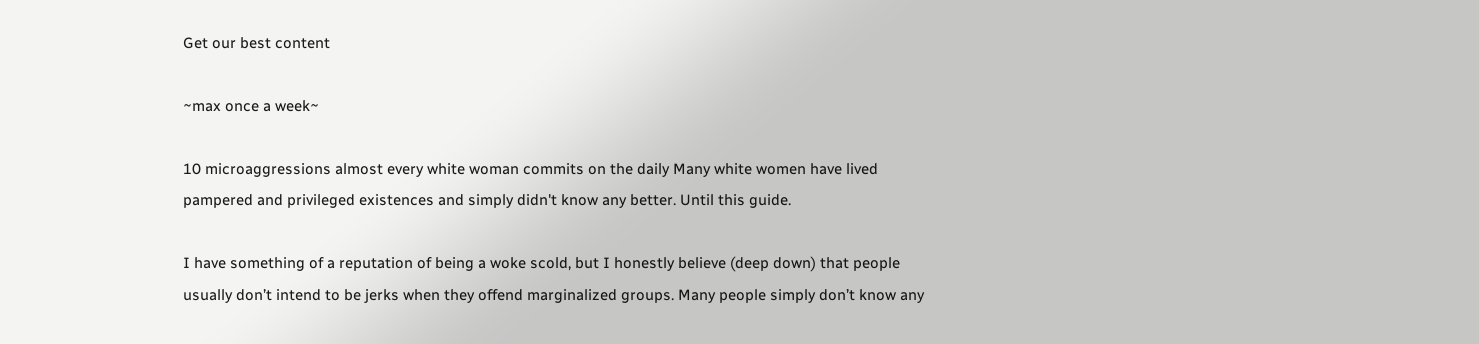Get our best content

~max once a week~

10 microaggressions almost every white woman commits on the daily Many white women have lived pampered and privileged existences and simply didn't know any better. Until this guide.

I have something of a reputation of being a woke scold, but I honestly believe (deep down) that people usually don’t intend to be jerks when they offend marginalized groups. Many people simply don’t know any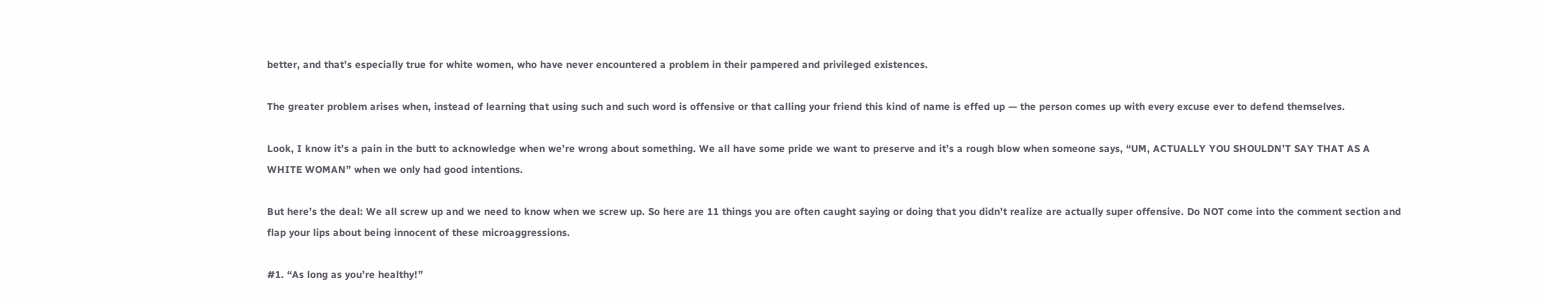better, and that’s especially true for white women, who have never encountered a problem in their pampered and privileged existences.

The greater problem arises when, instead of learning that using such and such word is offensive or that calling your friend this kind of name is effed up — the person comes up with every excuse ever to defend themselves.

Look, I know it’s a pain in the butt to acknowledge when we’re wrong about something. We all have some pride we want to preserve and it’s a rough blow when someone says, “UM, ACTUALLY YOU SHOULDN’T SAY THAT AS A WHITE WOMAN” when we only had good intentions.

But here’s the deal: We all screw up and we need to know when we screw up. So here are 11 things you are often caught saying or doing that you didn’t realize are actually super offensive. Do NOT come into the comment section and flap your lips about being innocent of these microaggressions.

#1. “As long as you’re healthy!”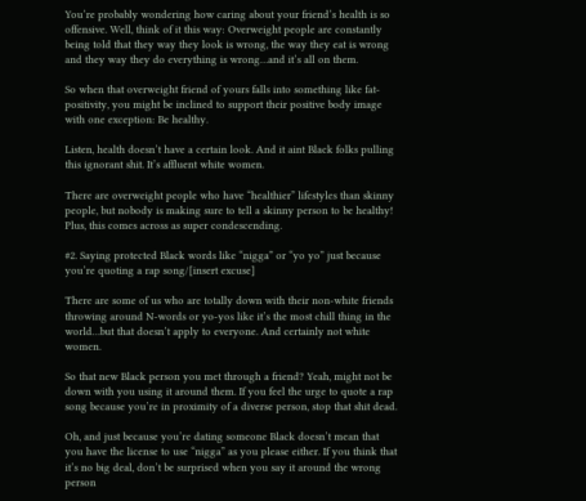You’re probably wondering how caring about your friend’s health is so offensive. Well, think of it this way: Overweight people are constantly being told that they way they look is wrong, the way they eat is wrong and they way they do everything is wrong…and it’s all on them.

So when that overweight friend of yours falls into something like fat-positivity, you might be inclined to support their positive body image with one exception: Be healthy.

Listen, health doesn’t have a certain look. And it aint Black folks pulling this ignorant shit. It’s affluent white women.

There are overweight people who have “healthier” lifestyles than skinny people, but nobody is making sure to tell a skinny person to be healthy! Plus, this comes across as super condescending.

#2. Saying protected Black words like “nigga” or “yo yo” just because you’re quoting a rap song/[insert excuse]

There are some of us who are totally down with their non-white friends throwing around N-words or yo-yos like it’s the most chill thing in the world…but that doesn’t apply to everyone. And certainly not white women.

So that new Black person you met through a friend? Yeah, might not be down with you using it around them. If you feel the urge to quote a rap song because you’re in proximity of a diverse person, stop that shit dead.

Oh, and just because you’re dating someone Black doesn’t mean that you have the license to use “nigga” as you please either. If you think that it’s no big deal, don’t be surprised when you say it around the wrong person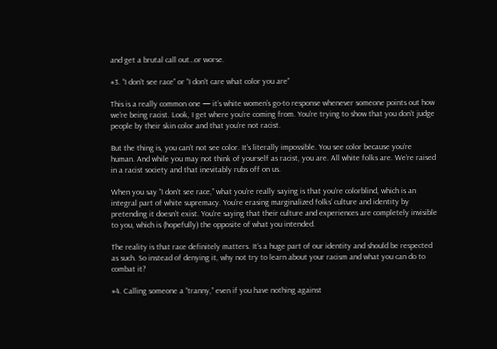and get a brutal call out…or worse.

#3. “I don’t see race” or “I don’t care what color you are”

This is a really common one — it’s white women’s go-to response whenever someone points out how we’re being racist. Look, I get where you’re coming from. You’re trying to show that you don’t judge people by their skin color and that you’re not racist.

But the thing is, you can’t not see color. It’s literally impossible. You see color because you’re human. And while you may not think of yourself as racist, you are. All white folks are. We’re raised in a racist society and that inevitably rubs off on us.

When you say “I don’t see race,” what you’re really saying is that you’re colorblind, which is an integral part of white supremacy. You’re erasing marginalized folks’ culture and identity by pretending it doesn’t exist. You’re saying that their culture and experiences are completely invisible to you, which is (hopefully) the opposite of what you intended.

The reality is that race definitely matters. It’s a huge part of our identity and should be respected as such. So instead of denying it, why not try to learn about your racism and what you can do to combat it?

#4. Calling someone a “tranny,” even if you have nothing against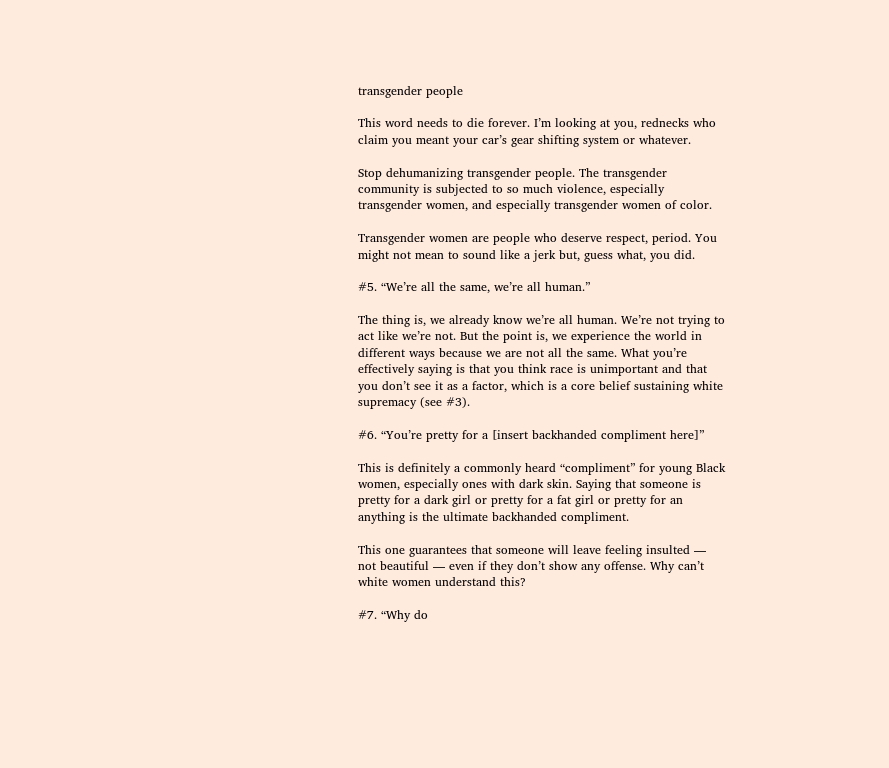transgender people

This word needs to die forever. I’m looking at you, rednecks who claim you meant your car’s gear shifting system or whatever.

Stop dehumanizing transgender people. The transgender community is subjected to so much violence, especially transgender women, and especially transgender women of color.

Transgender women are people who deserve respect, period. You might not mean to sound like a jerk but, guess what, you did.

#5. “We’re all the same, we’re all human.”

The thing is, we already know we’re all human. We’re not trying to act like we’re not. But the point is, we experience the world in different ways because we are not all the same. What you’re effectively saying is that you think race is unimportant and that you don’t see it as a factor, which is a core belief sustaining white supremacy (see #3).

#6. “You’re pretty for a [insert backhanded compliment here]”

This is definitely a commonly heard “compliment” for young Black women, especially ones with dark skin. Saying that someone is pretty for a dark girl or pretty for a fat girl or pretty for an anything is the ultimate backhanded compliment.

This one guarantees that someone will leave feeling insulted — not beautiful — even if they don’t show any offense. Why can’t white women understand this?

#7. “Why do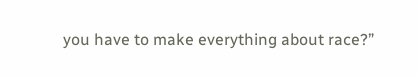you have to make everything about race?”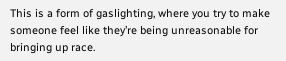This is a form of gaslighting, where you try to make someone feel like they’re being unreasonable for bringing up race.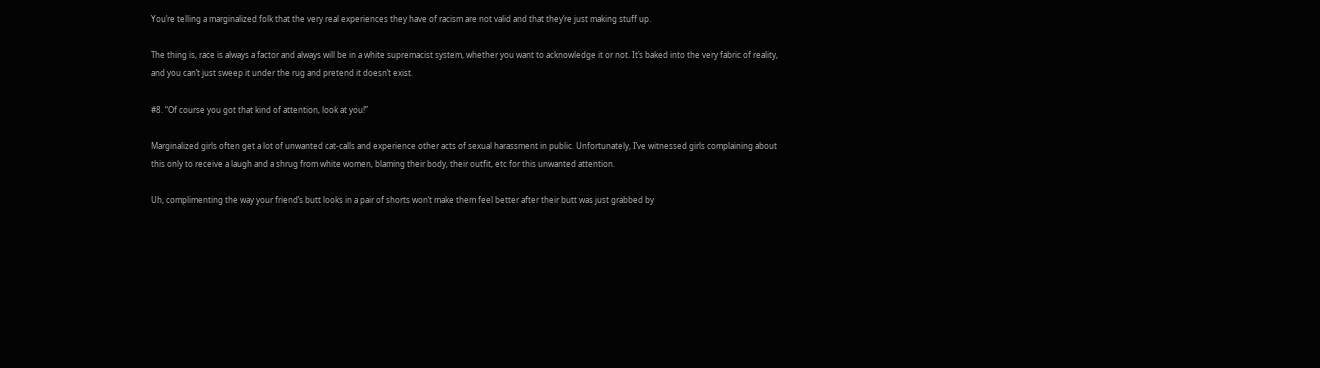You’re telling a marginalized folk that the very real experiences they have of racism are not valid and that they’re just making stuff up.

The thing is, race is always a factor and always will be in a white supremacist system, whether you want to acknowledge it or not. It’s baked into the very fabric of reality, and you can’t just sweep it under the rug and pretend it doesn’t exist.

#8. “Of course you got that kind of attention, look at you!”

Marginalized girls often get a lot of unwanted cat-calls and experience other acts of sexual harassment in public. Unfortunately, I’ve witnessed girls complaining about this only to receive a laugh and a shrug from white women, blaming their body, their outfit, etc for this unwanted attention.

Uh, complimenting the way your friend’s butt looks in a pair of shorts won’t make them feel better after their butt was just grabbed by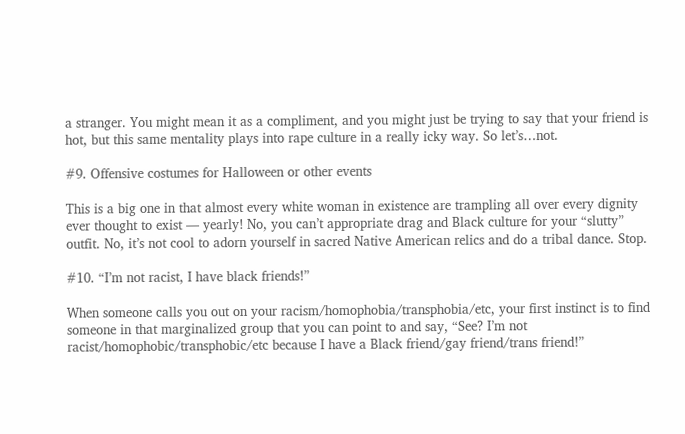a stranger. You might mean it as a compliment, and you might just be trying to say that your friend is hot, but this same mentality plays into rape culture in a really icky way. So let’s…not.

#9. Offensive costumes for Halloween or other events

This is a big one in that almost every white woman in existence are trampling all over every dignity ever thought to exist — yearly! No, you can’t appropriate drag and Black culture for your “slutty” outfit. No, it’s not cool to adorn yourself in sacred Native American relics and do a tribal dance. Stop.

#10. “I’m not racist, I have black friends!”

When someone calls you out on your racism/homophobia/transphobia/etc, your first instinct is to find someone in that marginalized group that you can point to and say, “See? I’m not racist/homophobic/transphobic/etc because I have a Black friend/gay friend/trans friend!”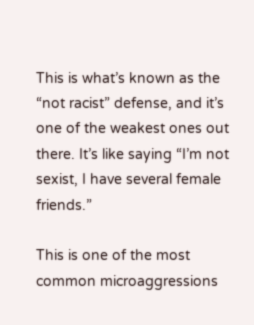This is what’s known as the “not racist” defense, and it’s one of the weakest ones out there. It’s like saying “I’m not sexist, I have several female friends.”

This is one of the most common microaggressions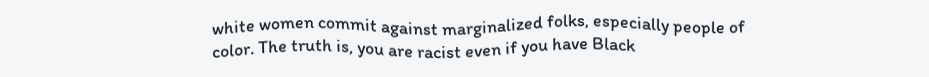white women commit against marginalized folks, especially people of color. The truth is, you are racist even if you have Black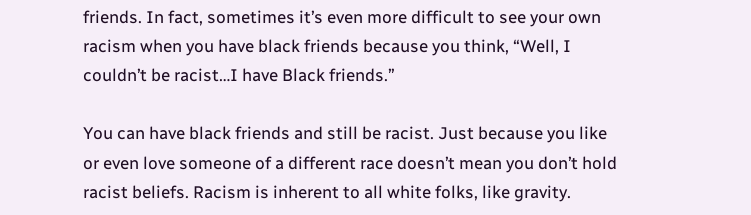friends. In fact, sometimes it’s even more difficult to see your own racism when you have black friends because you think, “Well, I couldn’t be racist…I have Black friends.”

You can have black friends and still be racist. Just because you like or even love someone of a different race doesn’t mean you don’t hold racist beliefs. Racism is inherent to all white folks, like gravity.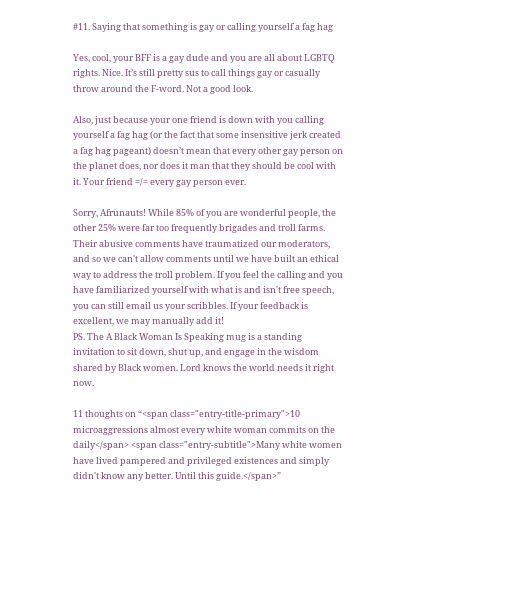#11. Saying that something is gay or calling yourself a fag hag

Yes, cool, your BFF is a gay dude and you are all about LGBTQ rights. Nice. It’s still pretty sus to call things gay or casually throw around the F-word. Not a good look.

Also, just because your one friend is down with you calling yourself a fag hag (or the fact that some insensitive jerk created a fag hag pageant) doesn’t mean that every other gay person on the planet does, nor does it man that they should be cool with it. Your friend =/= every gay person ever.

Sorry, Afrunauts! While 85% of you are wonderful people, the other 25% were far too frequently brigades and troll farms. Their abusive comments have traumatized our moderators, and so we can't allow comments until we have built an ethical way to address the troll problem. If you feel the calling and you have familiarized yourself with what is and isn't free speech, you can still email us your scribbles. If your feedback is excellent, we may manually add it!
PS. The A Black Woman Is Speaking mug is a standing invitation to sit down, shut up, and engage in the wisdom shared by Black women. Lord knows the world needs it right now.

11 thoughts on “<span class="entry-title-primary">10 microaggressions almost every white woman commits on the daily</span> <span class="entry-subtitle">Many white women have lived pampered and privileged existences and simply didn't know any better. Until this guide.</span>”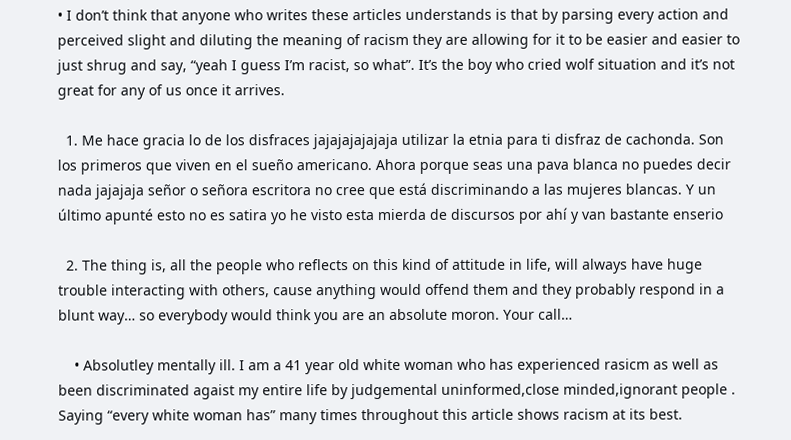• I don’t think that anyone who writes these articles understands is that by parsing every action and perceived slight and diluting the meaning of racism they are allowing for it to be easier and easier to just shrug and say, “yeah I guess I’m racist, so what”. It’s the boy who cried wolf situation and it’s not great for any of us once it arrives.

  1. Me hace gracia lo de los disfraces jajajajajajaja utilizar la etnia para ti disfraz de cachonda. Son los primeros que viven en el sueño americano. Ahora porque seas una pava blanca no puedes decir nada jajajaja señor o señora escritora no cree que está discriminando a las mujeres blancas. Y un último apunté esto no es satira yo he visto esta mierda de discursos por ahí y van bastante enserio

  2. The thing is, all the people who reflects on this kind of attitude in life, will always have huge trouble interacting with others, cause anything would offend them and they probably respond in a blunt way… so everybody would think you are an absolute moron. Your call…

    • Absolutley mentally ill. I am a 41 year old white woman who has experienced rasicm as well as been discriminated agaist my entire life by judgemental uninformed,close minded,ignorant people . Saying “every white woman has” many times throughout this article shows racism at its best.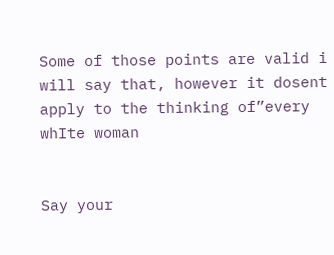Some of those points are valid i will say that, however it dosent apply to the thinking of”every whIte woman


Say your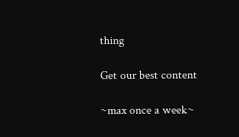thing

Get our best content

~max once a week~